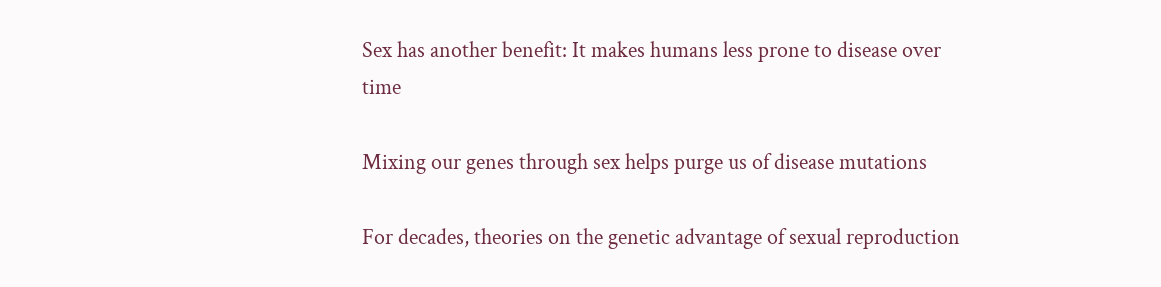Sex has another benefit: It makes humans less prone to disease over time

Mixing our genes through sex helps purge us of disease mutations

For decades, theories on the genetic advantage of sexual reproduction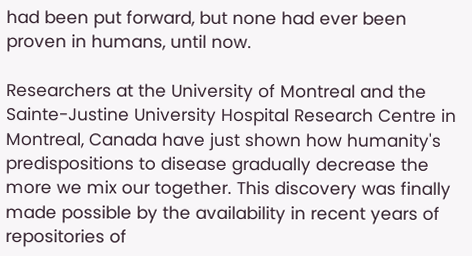had been put forward, but none had ever been proven in humans, until now.

Researchers at the University of Montreal and the Sainte-Justine University Hospital Research Centre in Montreal, Canada have just shown how humanity's predispositions to disease gradually decrease the more we mix our together. This discovery was finally made possible by the availability in recent years of repositories of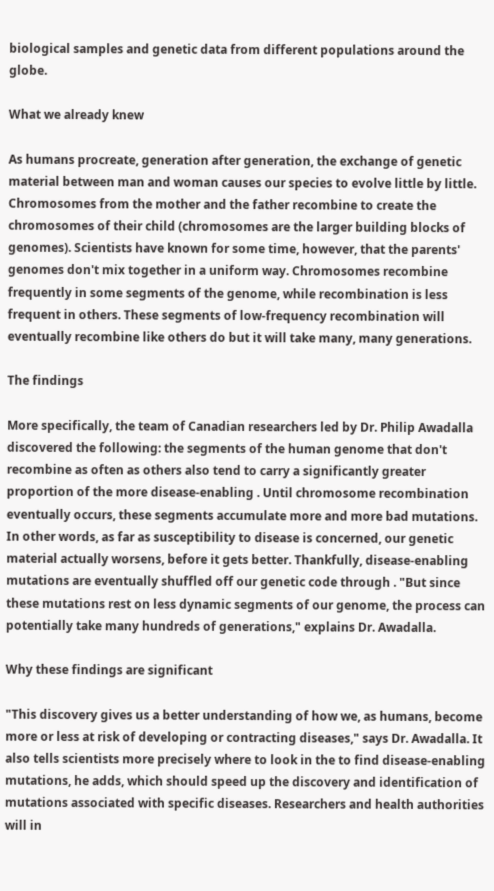biological samples and genetic data from different populations around the globe.

What we already knew

As humans procreate, generation after generation, the exchange of genetic material between man and woman causes our species to evolve little by little. Chromosomes from the mother and the father recombine to create the chromosomes of their child (chromosomes are the larger building blocks of genomes). Scientists have known for some time, however, that the parents' genomes don't mix together in a uniform way. Chromosomes recombine frequently in some segments of the genome, while recombination is less frequent in others. These segments of low-frequency recombination will eventually recombine like others do but it will take many, many generations.

The findings

More specifically, the team of Canadian researchers led by Dr. Philip Awadalla discovered the following: the segments of the human genome that don't recombine as often as others also tend to carry a significantly greater proportion of the more disease-enabling . Until chromosome recombination eventually occurs, these segments accumulate more and more bad mutations. In other words, as far as susceptibility to disease is concerned, our genetic material actually worsens, before it gets better. Thankfully, disease-enabling mutations are eventually shuffled off our genetic code through . "But since these mutations rest on less dynamic segments of our genome, the process can potentially take many hundreds of generations," explains Dr. Awadalla.

Why these findings are significant

"This discovery gives us a better understanding of how we, as humans, become more or less at risk of developing or contracting diseases," says Dr. Awadalla. It also tells scientists more precisely where to look in the to find disease-enabling mutations, he adds, which should speed up the discovery and identification of mutations associated with specific diseases. Researchers and health authorities will in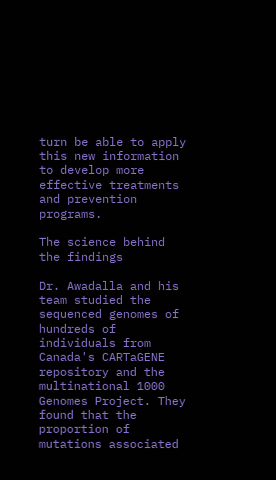turn be able to apply this new information to develop more effective treatments and prevention programs.

The science behind the findings

Dr. Awadalla and his team studied the sequenced genomes of hundreds of individuals from Canada's CARTaGENE repository and the multinational 1000 Genomes Project. They found that the proportion of mutations associated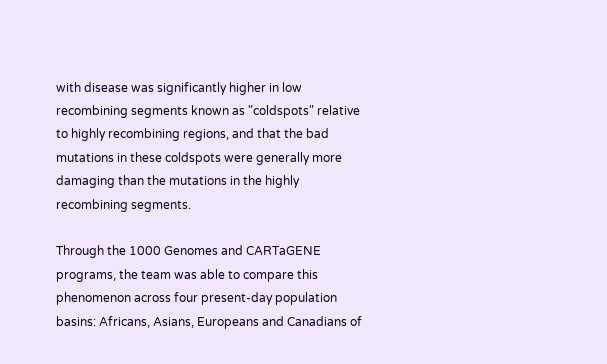with disease was significantly higher in low recombining segments known as "coldspots" relative to highly recombining regions, and that the bad mutations in these coldspots were generally more damaging than the mutations in the highly recombining segments.

Through the 1000 Genomes and CARTaGENE programs, the team was able to compare this phenomenon across four present-day population basins: Africans, Asians, Europeans and Canadians of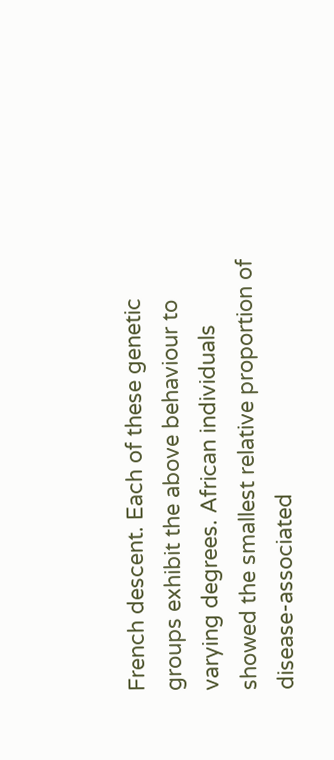French descent. Each of these genetic groups exhibit the above behaviour to varying degrees. African individuals showed the smallest relative proportion of disease-associated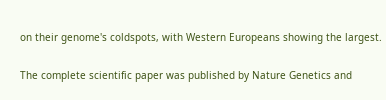on their genome's coldspots, with Western Europeans showing the largest.

The complete scientific paper was published by Nature Genetics and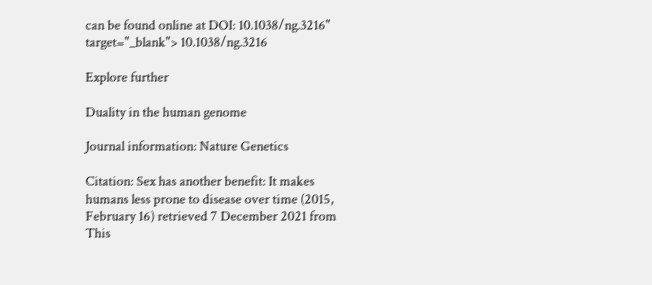can be found online at DOI: 10.1038/ng.3216" target="_blank"> 10.1038/ng.3216

Explore further

Duality in the human genome

Journal information: Nature Genetics

Citation: Sex has another benefit: It makes humans less prone to disease over time (2015, February 16) retrieved 7 December 2021 from
This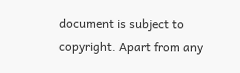document is subject to copyright. Apart from any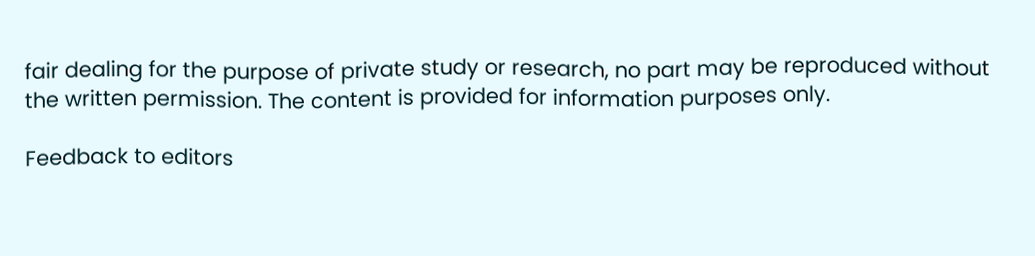fair dealing for the purpose of private study or research, no part may be reproduced without the written permission. The content is provided for information purposes only.

Feedback to editors